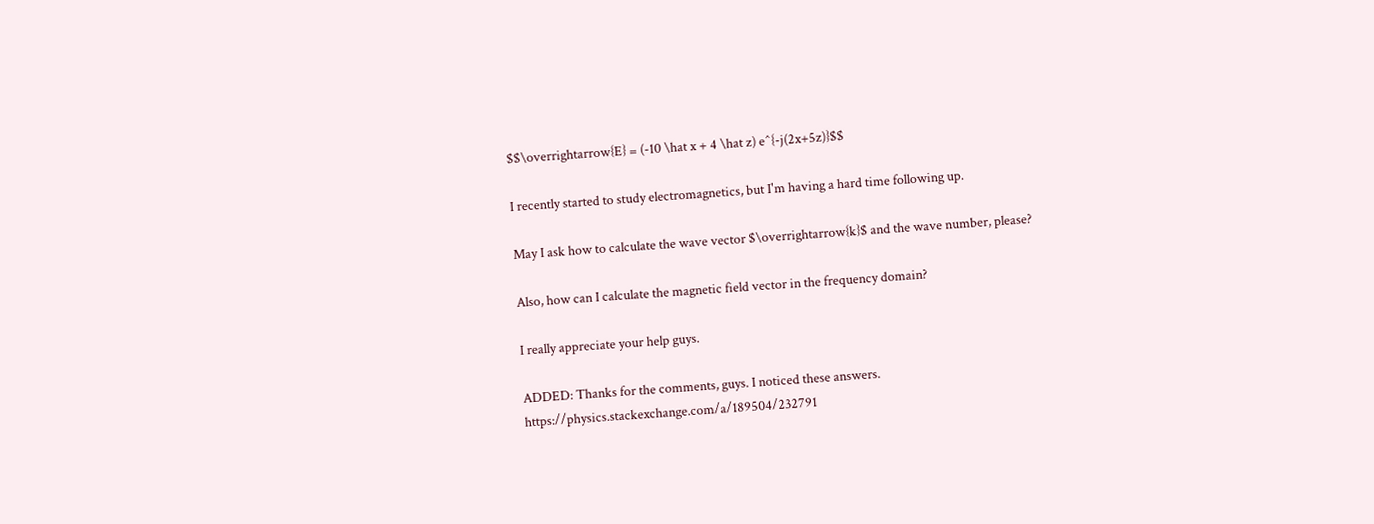$$\overrightarrow{E} = (-10 \hat x + 4 \hat z) e^{-j(2x+5z)}$$

I recently started to study electromagnetics, but I'm having a hard time following up.

May I ask how to calculate the wave vector $\overrightarrow{k}$ and the wave number, please?

Also, how can I calculate the magnetic field vector in the frequency domain?

I really appreciate your help guys.

ADDED: Thanks for the comments, guys. I noticed these answers. https://physics.stackexchange.com/a/189504/232791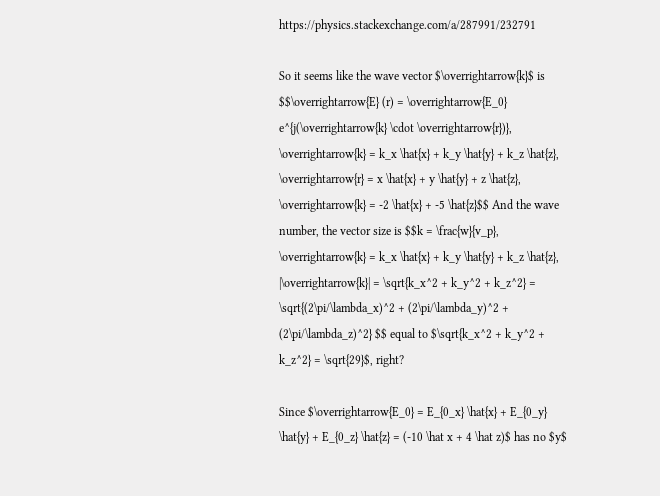https://physics.stackexchange.com/a/287991/232791

So it seems like the wave vector $\overrightarrow{k}$ is $$\overrightarrow{E} (r) = \overrightarrow{E_0} e^{j(\overrightarrow{k} \cdot \overrightarrow{r})}, \overrightarrow{k} = k_x \hat{x} + k_y \hat{y} + k_z \hat{z}, \overrightarrow{r} = x \hat{x} + y \hat{y} + z \hat{z}, \overrightarrow{k} = -2 \hat{x} + -5 \hat{z}$$ And the wave number, the vector size is $$k = \frac{w}{v_p}, \overrightarrow{k} = k_x \hat{x} + k_y \hat{y} + k_z \hat{z}, |\overrightarrow{k}| = \sqrt{k_x^2 + k_y^2 + k_z^2} = \sqrt{(2\pi/\lambda_x)^2 + (2\pi/\lambda_y)^2 + (2\pi/\lambda_z)^2} $$ equal to $\sqrt{k_x^2 + k_y^2 + k_z^2} = \sqrt{29}$, right?

Since $\overrightarrow{E_0} = E_{0_x} \hat{x} + E_{0_y} \hat{y} + E_{0_z} \hat{z} = (-10 \hat x + 4 \hat z)$ has no $y$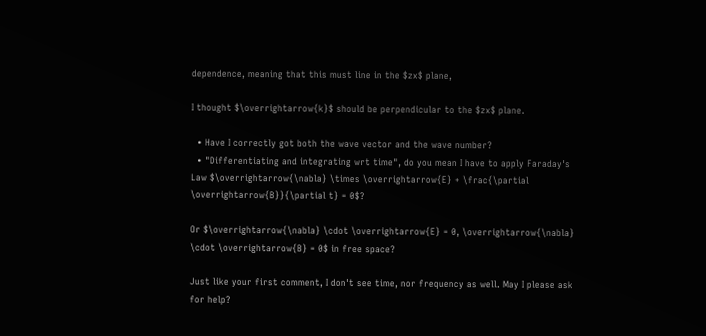dependence, meaning that this must line in the $zx$ plane,

I thought $\overrightarrow{k}$ should be perpendicular to the $zx$ plane.

  • Have I correctly got both the wave vector and the wave number?
  • "Differentiating and integrating wrt time", do you mean I have to apply Faraday's Law $\overrightarrow{\nabla} \times \overrightarrow{E} + \frac{\partial \overrightarrow{B}}{\partial t} = 0$?

Or $\overrightarrow{\nabla} \cdot \overrightarrow{E} = 0, \overrightarrow{\nabla} \cdot \overrightarrow{B} = 0$ in free space?

Just like your first comment, I don't see time, nor frequency as well. May I please ask for help?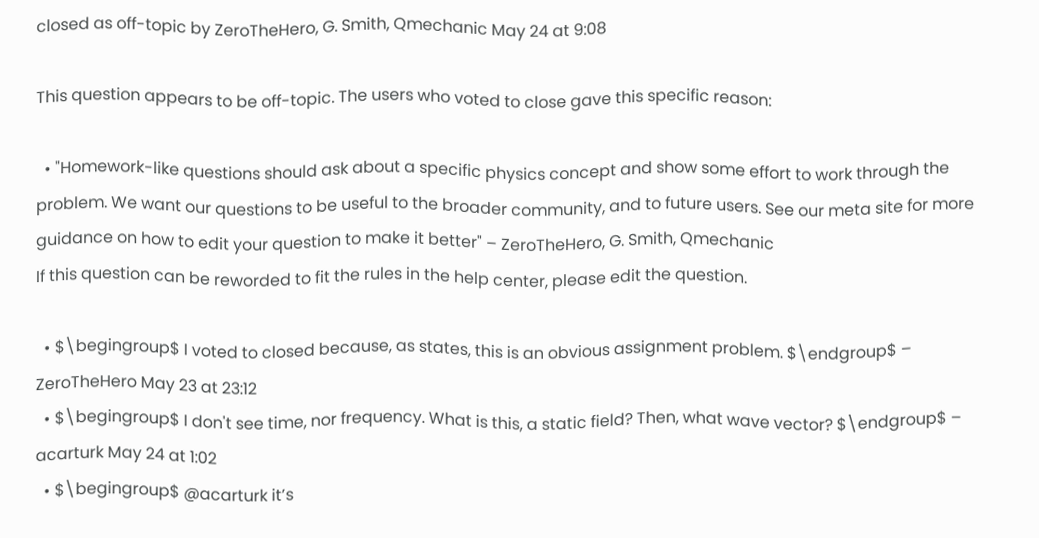closed as off-topic by ZeroTheHero, G. Smith, Qmechanic May 24 at 9:08

This question appears to be off-topic. The users who voted to close gave this specific reason:

  • "Homework-like questions should ask about a specific physics concept and show some effort to work through the problem. We want our questions to be useful to the broader community, and to future users. See our meta site for more guidance on how to edit your question to make it better" – ZeroTheHero, G. Smith, Qmechanic
If this question can be reworded to fit the rules in the help center, please edit the question.

  • $\begingroup$ I voted to closed because, as states, this is an obvious assignment problem. $\endgroup$ – ZeroTheHero May 23 at 23:12
  • $\begingroup$ I don't see time, nor frequency. What is this, a static field? Then, what wave vector? $\endgroup$ – acarturk May 24 at 1:02
  • $\begingroup$ @acarturk it’s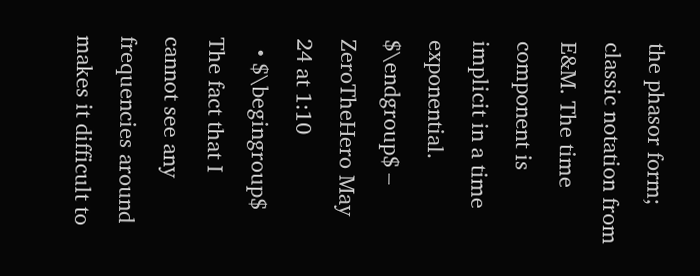the phasor form; classic notation from E&M. The time component is implicit in a time exponential. $\endgroup$ – ZeroTheHero May 24 at 1:10
  • $\begingroup$ The fact that I cannot see any frequencies around makes it difficult to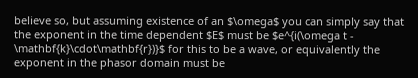believe so, but assuming existence of an $\omega$ you can simply say that the exponent in the time dependent $E$ must be $e^{i(\omega t - \mathbf{k}\cdot\mathbf{r})}$ for this to be a wave, or equivalently the exponent in the phasor domain must be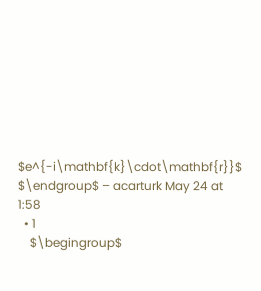$e^{-i\mathbf{k}\cdot\mathbf{r}}$ $\endgroup$ – acarturk May 24 at 1:58
  • 1
    $\begingroup$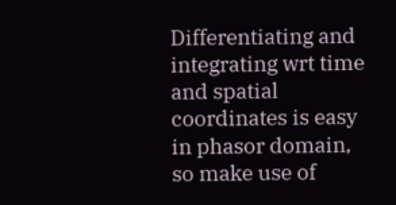Differentiating and integrating wrt time and spatial coordinates is easy in phasor domain, so make use of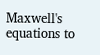Maxwell's equations to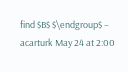find $B$ $\endgroup$ – acarturk May 24 at 2:00